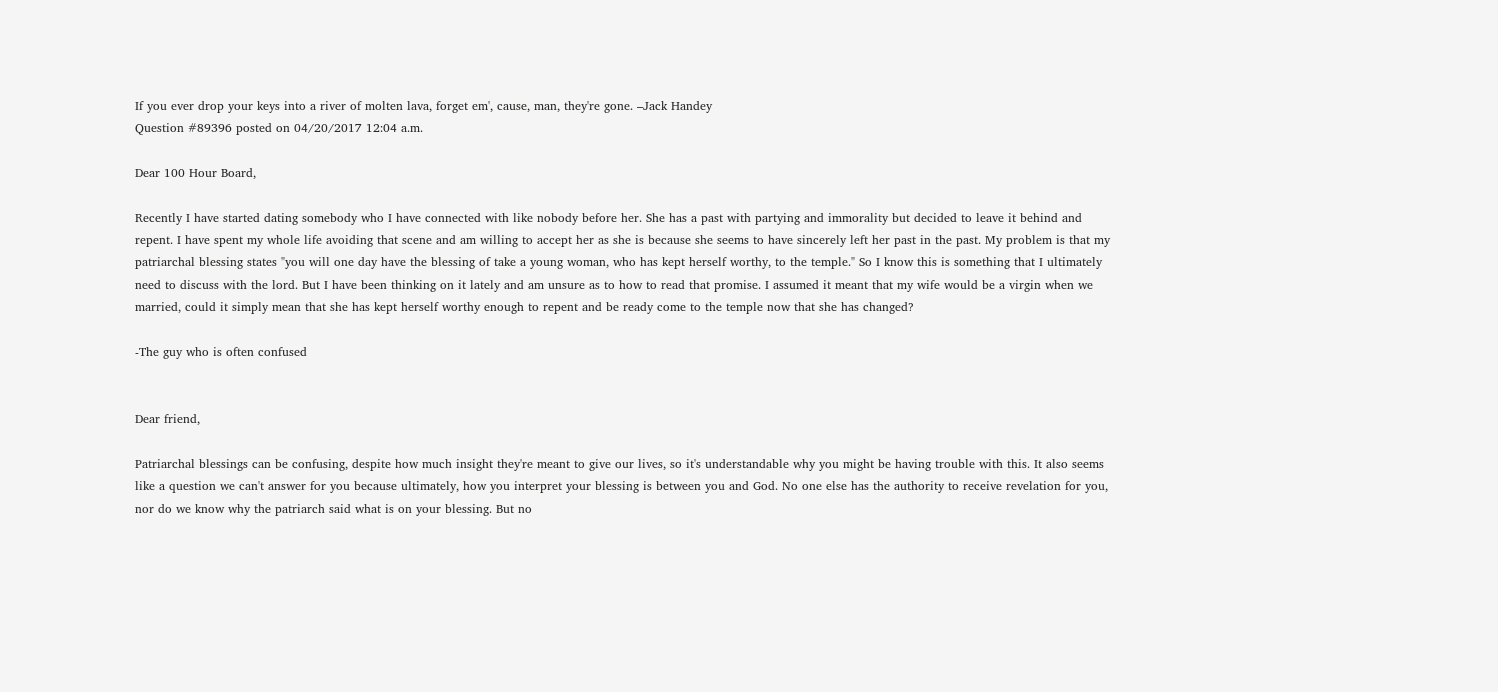If you ever drop your keys into a river of molten lava, forget em', cause, man, they're gone. –Jack Handey
Question #89396 posted on 04/20/2017 12:04 a.m.

Dear 100 Hour Board,

Recently I have started dating somebody who I have connected with like nobody before her. She has a past with partying and immorality but decided to leave it behind and repent. I have spent my whole life avoiding that scene and am willing to accept her as she is because she seems to have sincerely left her past in the past. My problem is that my patriarchal blessing states "you will one day have the blessing of take a young woman, who has kept herself worthy, to the temple." So I know this is something that I ultimately need to discuss with the lord. But I have been thinking on it lately and am unsure as to how to read that promise. I assumed it meant that my wife would be a virgin when we married, could it simply mean that she has kept herself worthy enough to repent and be ready come to the temple now that she has changed?

-The guy who is often confused


Dear friend,

Patriarchal blessings can be confusing, despite how much insight they're meant to give our lives, so it's understandable why you might be having trouble with this. It also seems like a question we can't answer for you because ultimately, how you interpret your blessing is between you and God. No one else has the authority to receive revelation for you, nor do we know why the patriarch said what is on your blessing. But no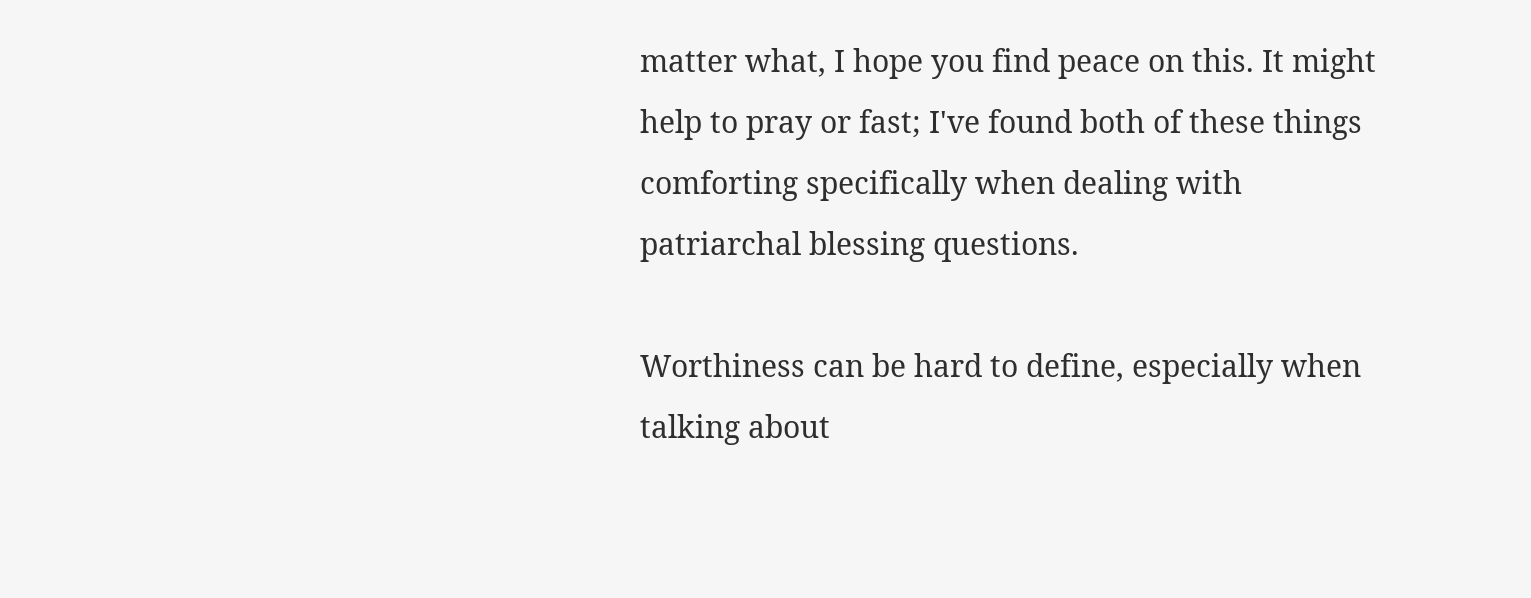matter what, I hope you find peace on this. It might help to pray or fast; I've found both of these things comforting specifically when dealing with patriarchal blessing questions.

Worthiness can be hard to define, especially when talking about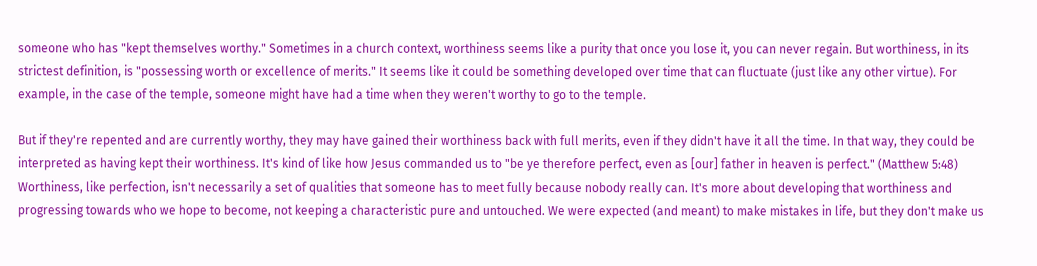someone who has "kept themselves worthy." Sometimes in a church context, worthiness seems like a purity that once you lose it, you can never regain. But worthiness, in its strictest definition, is "possessing worth or excellence of merits." It seems like it could be something developed over time that can fluctuate (just like any other virtue). For example, in the case of the temple, someone might have had a time when they weren't worthy to go to the temple.

But if they're repented and are currently worthy, they may have gained their worthiness back with full merits, even if they didn't have it all the time. In that way, they could be interpreted as having kept their worthiness. It's kind of like how Jesus commanded us to "be ye therefore perfect, even as [our] father in heaven is perfect." (Matthew 5:48) Worthiness, like perfection, isn't necessarily a set of qualities that someone has to meet fully because nobody really can. It's more about developing that worthiness and progressing towards who we hope to become, not keeping a characteristic pure and untouched. We were expected (and meant) to make mistakes in life, but they don't make us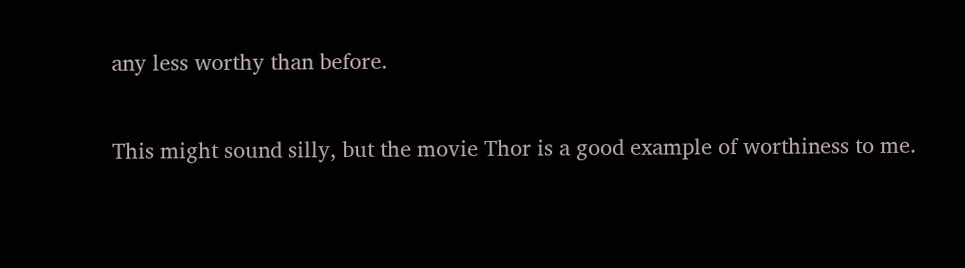any less worthy than before.

This might sound silly, but the movie Thor is a good example of worthiness to me.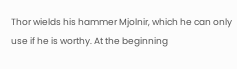Thor wields his hammer Mjolnir, which he can only use if he is worthy. At the beginning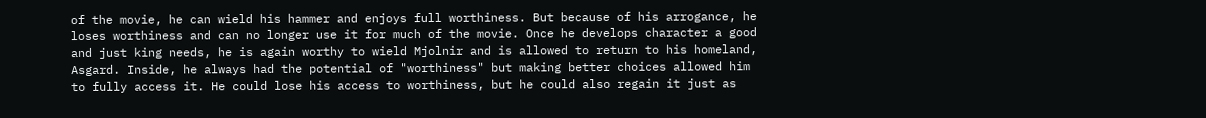of the movie, he can wield his hammer and enjoys full worthiness. But because of his arrogance, he loses worthiness and can no longer use it for much of the movie. Once he develops character a good and just king needs, he is again worthy to wield Mjolnir and is allowed to return to his homeland, Asgard. Inside, he always had the potential of "worthiness" but making better choices allowed him to fully access it. He could lose his access to worthiness, but he could also regain it just as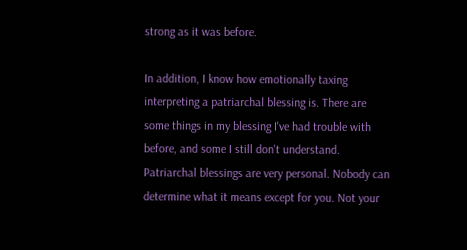strong as it was before.

In addition, I know how emotionally taxing interpreting a patriarchal blessing is. There are some things in my blessing I've had trouble with before, and some I still don't understand. Patriarchal blessings are very personal. Nobody can determine what it means except for you. Not your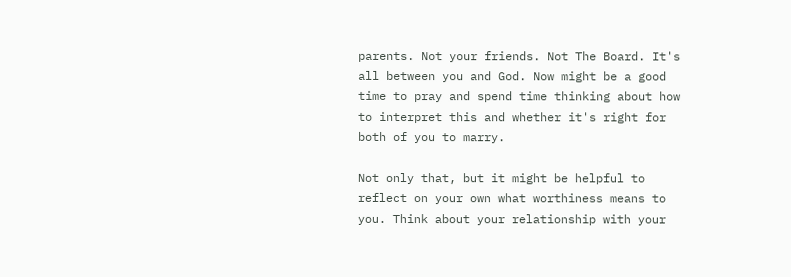parents. Not your friends. Not The Board. It's all between you and God. Now might be a good time to pray and spend time thinking about how to interpret this and whether it's right for both of you to marry.

Not only that, but it might be helpful to reflect on your own what worthiness means to you. Think about your relationship with your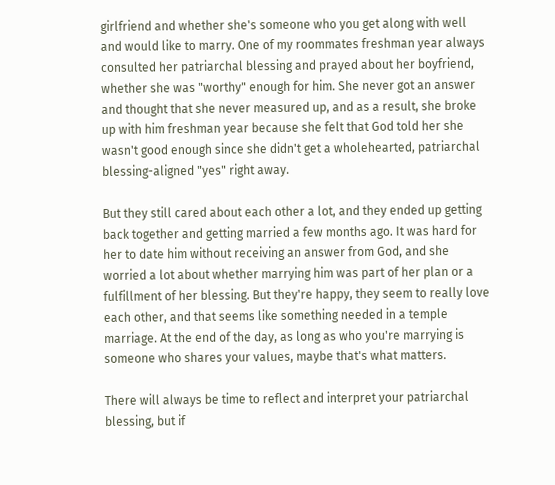girlfriend and whether she's someone who you get along with well and would like to marry. One of my roommates freshman year always consulted her patriarchal blessing and prayed about her boyfriend, whether she was "worthy" enough for him. She never got an answer and thought that she never measured up, and as a result, she broke up with him freshman year because she felt that God told her she wasn't good enough since she didn't get a wholehearted, patriarchal blessing-aligned "yes" right away.

But they still cared about each other a lot, and they ended up getting back together and getting married a few months ago. It was hard for her to date him without receiving an answer from God, and she worried a lot about whether marrying him was part of her plan or a fulfillment of her blessing. But they're happy, they seem to really love each other, and that seems like something needed in a temple marriage. At the end of the day, as long as who you're marrying is someone who shares your values, maybe that's what matters.

There will always be time to reflect and interpret your patriarchal blessing, but if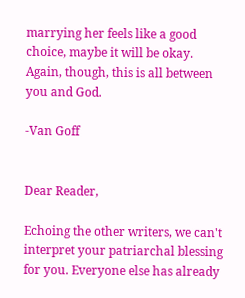marrying her feels like a good choice, maybe it will be okay. Again, though, this is all between you and God.

-Van Goff


Dear Reader,

Echoing the other writers, we can't interpret your patriarchal blessing for you. Everyone else has already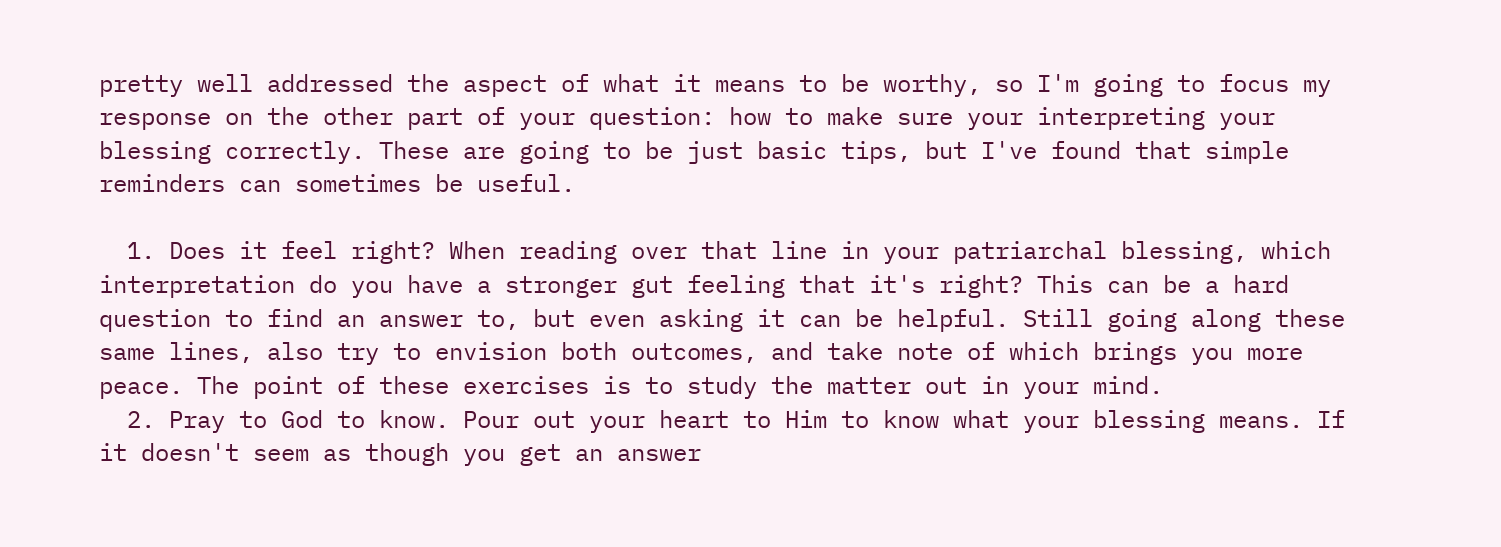pretty well addressed the aspect of what it means to be worthy, so I'm going to focus my response on the other part of your question: how to make sure your interpreting your blessing correctly. These are going to be just basic tips, but I've found that simple reminders can sometimes be useful.

  1. Does it feel right? When reading over that line in your patriarchal blessing, which interpretation do you have a stronger gut feeling that it's right? This can be a hard question to find an answer to, but even asking it can be helpful. Still going along these same lines, also try to envision both outcomes, and take note of which brings you more peace. The point of these exercises is to study the matter out in your mind.
  2. Pray to God to know. Pour out your heart to Him to know what your blessing means. If it doesn't seem as though you get an answer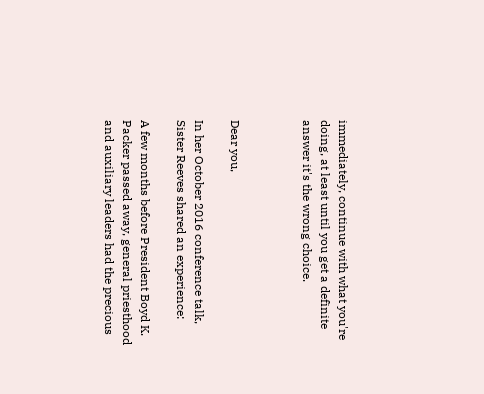immediately, continue with what you're doing, at least until you get a definite answer it's the wrong choice.



Dear you,

In her October 2016 conference talk, Sister Reeves shared an experience:

A few months before President Boyd K. Packer passed away, general priesthood and auxiliary leaders had the precious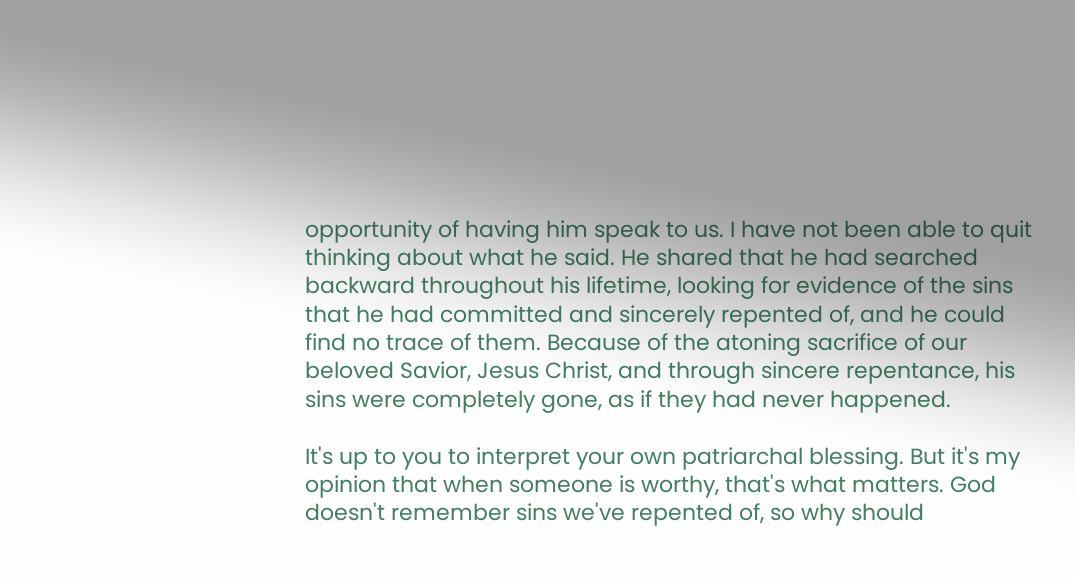opportunity of having him speak to us. I have not been able to quit thinking about what he said. He shared that he had searched backward throughout his lifetime, looking for evidence of the sins that he had committed and sincerely repented of, and he could find no trace of them. Because of the atoning sacrifice of our beloved Savior, Jesus Christ, and through sincere repentance, his sins were completely gone, as if they had never happened.

It's up to you to interpret your own patriarchal blessing. But it's my opinion that when someone is worthy, that's what matters. God doesn't remember sins we've repented of, so why should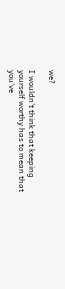we?

I wouldn't think that keeping yourself worthy has to mean that you've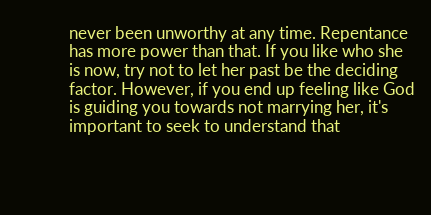never been unworthy at any time. Repentance has more power than that. If you like who she is now, try not to let her past be the deciding factor. However, if you end up feeling like God is guiding you towards not marrying her, it's important to seek to understand that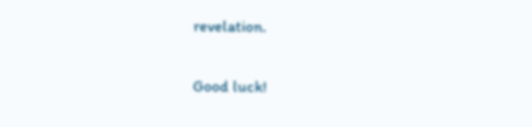revelation.

Good luck!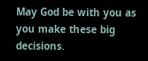May God be with you as you make these big decisions.